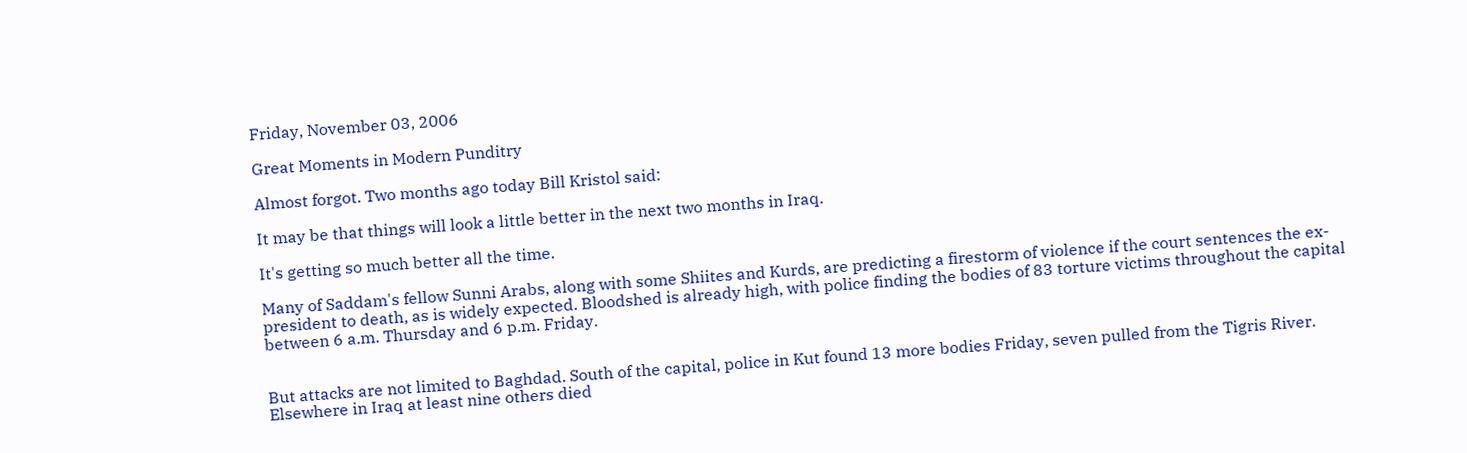Friday, November 03, 2006

Great Moments in Modern Punditry

Almost forgot. Two months ago today Bill Kristol said:

It may be that things will look a little better in the next two months in Iraq.

It's getting so much better all the time.

Many of Saddam's fellow Sunni Arabs, along with some Shiites and Kurds, are predicting a firestorm of violence if the court sentences the ex-president to death, as is widely expected. Bloodshed is already high, with police finding the bodies of 83 torture victims throughout the capital between 6 a.m. Thursday and 6 p.m. Friday.


But attacks are not limited to Baghdad. South of the capital, police in Kut found 13 more bodies Friday, seven pulled from the Tigris River. Elsewhere in Iraq at least nine others died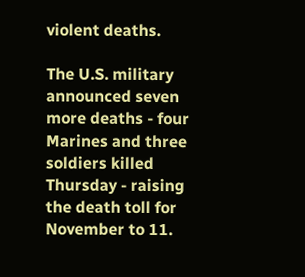violent deaths.

The U.S. military announced seven more deaths - four Marines and three soldiers killed Thursday - raising the death toll for November to 11.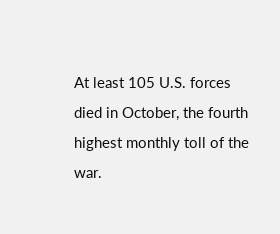At least 105 U.S. forces died in October, the fourth highest monthly toll of the war.